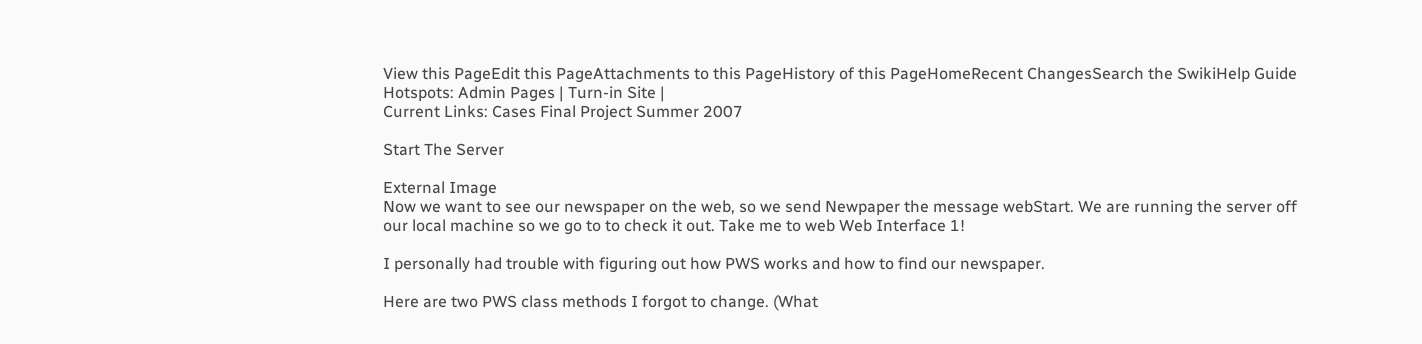View this PageEdit this PageAttachments to this PageHistory of this PageHomeRecent ChangesSearch the SwikiHelp Guide
Hotspots: Admin Pages | Turn-in Site |
Current Links: Cases Final Project Summer 2007

Start The Server

External Image
Now we want to see our newspaper on the web, so we send Newpaper the message webStart. We are running the server off our local machine so we go to to check it out. Take me to web Web Interface 1!

I personally had trouble with figuring out how PWS works and how to find our newspaper.

Here are two PWS class methods I forgot to change. (What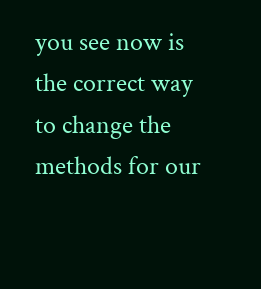you see now is the correct way to change the methods for our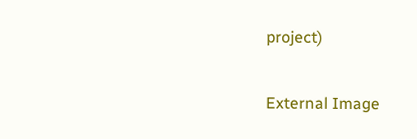project)

External Image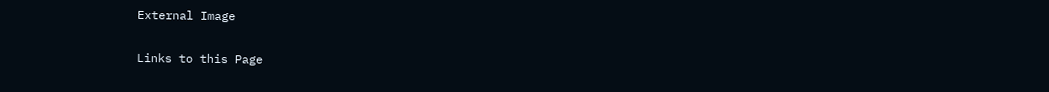External Image

Links to this Page